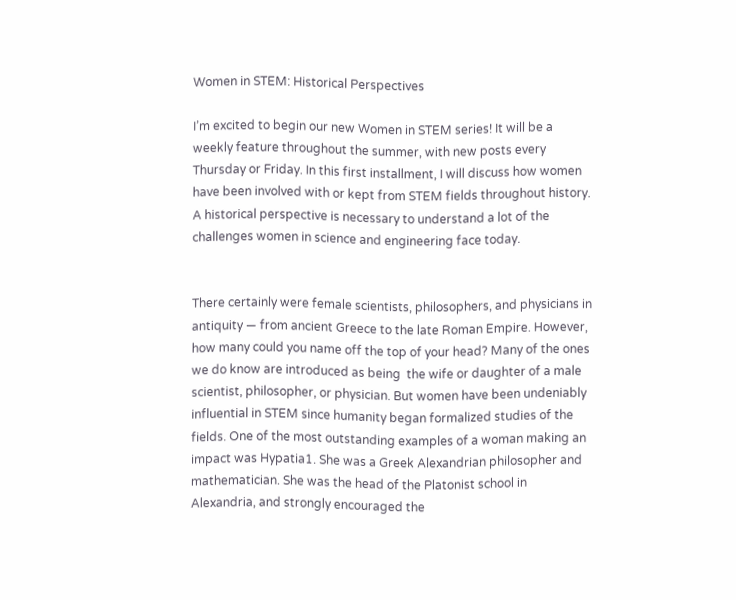Women in STEM: Historical Perspectives

I’m excited to begin our new Women in STEM series! It will be a weekly feature throughout the summer, with new posts every Thursday or Friday. In this first installment, I will discuss how women have been involved with or kept from STEM fields throughout history. A historical perspective is necessary to understand a lot of the challenges women in science and engineering face today.


There certainly were female scientists, philosophers, and physicians in antiquity — from ancient Greece to the late Roman Empire. However, how many could you name off the top of your head? Many of the ones we do know are introduced as being  the wife or daughter of a male scientist, philosopher, or physician. But women have been undeniably influential in STEM since humanity began formalized studies of the fields. One of the most outstanding examples of a woman making an impact was Hypatia1. She was a Greek Alexandrian philosopher and mathematician. She was the head of the Platonist school in Alexandria, and strongly encouraged the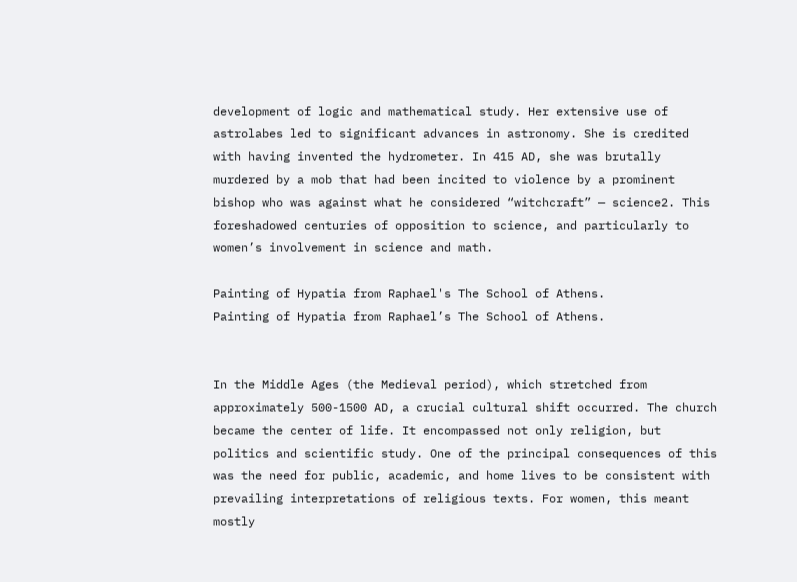development of logic and mathematical study. Her extensive use of astrolabes led to significant advances in astronomy. She is credited with having invented the hydrometer. In 415 AD, she was brutally murdered by a mob that had been incited to violence by a prominent bishop who was against what he considered “witchcraft” — science2. This foreshadowed centuries of opposition to science, and particularly to women’s involvement in science and math.

Painting of Hypatia from Raphael's The School of Athens.
Painting of Hypatia from Raphael’s The School of Athens.


In the Middle Ages (the Medieval period), which stretched from approximately 500-1500 AD, a crucial cultural shift occurred. The church became the center of life. It encompassed not only religion, but politics and scientific study. One of the principal consequences of this was the need for public, academic, and home lives to be consistent with prevailing interpretations of religious texts. For women, this meant mostly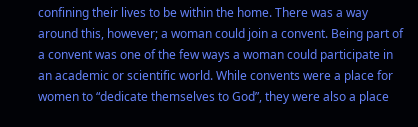confining their lives to be within the home. There was a way around this, however; a woman could join a convent. Being part of a convent was one of the few ways a woman could participate in an academic or scientific world. While convents were a place for women to “dedicate themselves to God”, they were also a place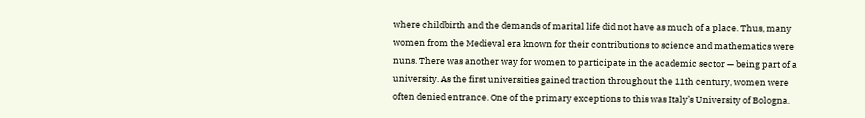where childbirth and the demands of marital life did not have as much of a place. Thus, many women from the Medieval era known for their contributions to science and mathematics were nuns. There was another way for women to participate in the academic sector — being part of a university. As the first universities gained traction throughout the 11th century, women were often denied entrance. One of the primary exceptions to this was Italy’s University of Bologna.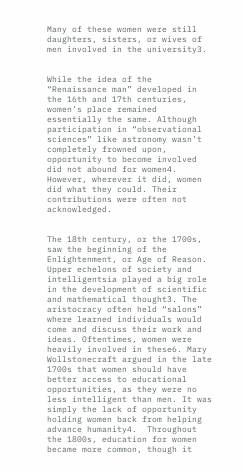Many of these women were still daughters, sisters, or wives of men involved in the university3.


While the idea of the “Renaissance man” developed in the 16th and 17th centuries, women’s place remained essentially the same. Although participation in “observational sciences” like astronomy wasn’t completely frowned upon, opportunity to become involved did not abound for women4. However, wherever it did, women did what they could. Their contributions were often not acknowledged.


The 18th century, or the 1700s, saw the beginning of the Enlightenment, or Age of Reason. Upper echelons of society and intelligentsia played a big role in the development of scientific and mathematical thought3. The aristocracy often held “salons” where learned individuals would come and discuss their work and ideas. Oftentimes, women were heavily involved in these6. Mary Wollstonecraft argued in the late 1700s that women should have better access to educational opportunities, as they were no less intelligent than men. It was simply the lack of opportunity holding women back from helping advance humanity4.  Throughout the 1800s, education for women became more common, though it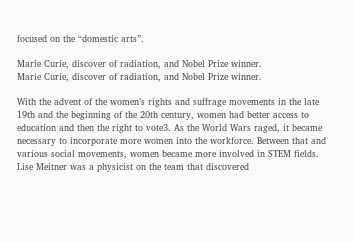focused on the “domestic arts”.

Marie Curie, discover of radiation, and Nobel Prize winner.
Marie Curie, discover of radiation, and Nobel Prize winner.

With the advent of the women’s rights and suffrage movements in the late 19th and the beginning of the 20th century, women had better access to education and then the right to vote3. As the World Wars raged, it became necessary to incorporate more women into the workforce. Between that and various social movements, women became more involved in STEM fields. Lise Meitner was a physicist on the team that discovered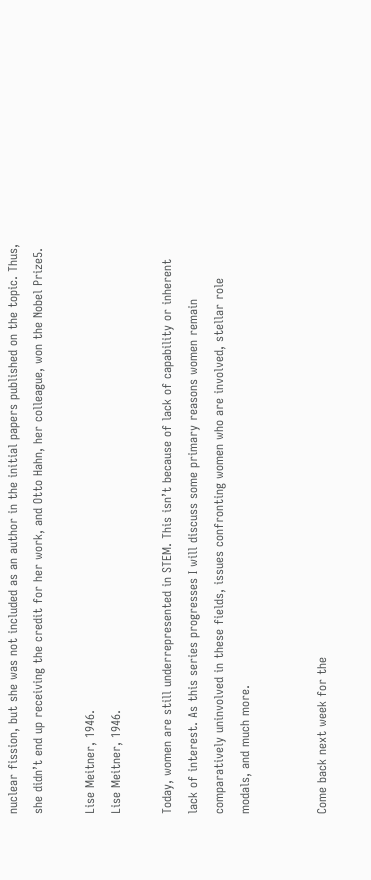nuclear fission, but she was not included as an author in the initial papers published on the topic. Thus, she didn’t end up receiving the credit for her work, and Otto Hahn, her colleague, won the Nobel Prize5.

Lise Meitner, 1946.
Lise Meitner, 1946.

Today, women are still underrepresented in STEM. This isn’t because of lack of capability or inherent lack of interest. As this series progresses I will discuss some primary reasons women remain comparatively uninvolved in these fields, issues confronting women who are involved, stellar role modals, and much more.


Come back next week for the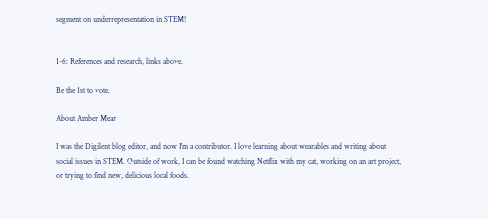segment on underrepresentation in STEM!


1-6: References and research, links above.

Be the 1st to vote.

About Amber Mear

I was the Digilent blog editor, and now I'm a contributor. I love learning about wearables and writing about social issues in STEM. Outside of work, I can be found watching Netflix with my cat, working on an art project, or trying to find new, delicious local foods.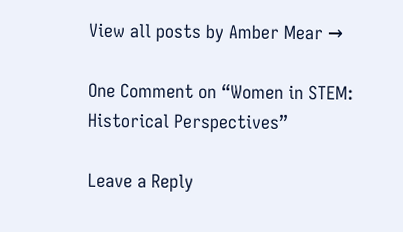View all posts by Amber Mear →

One Comment on “Women in STEM: Historical Perspectives”

Leave a Reply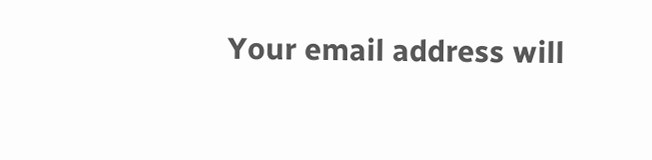Your email address will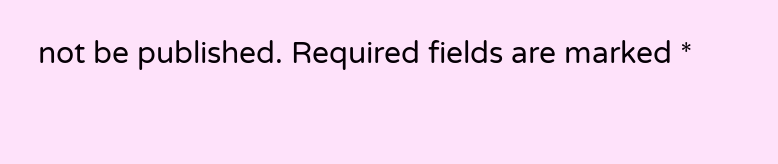not be published. Required fields are marked *